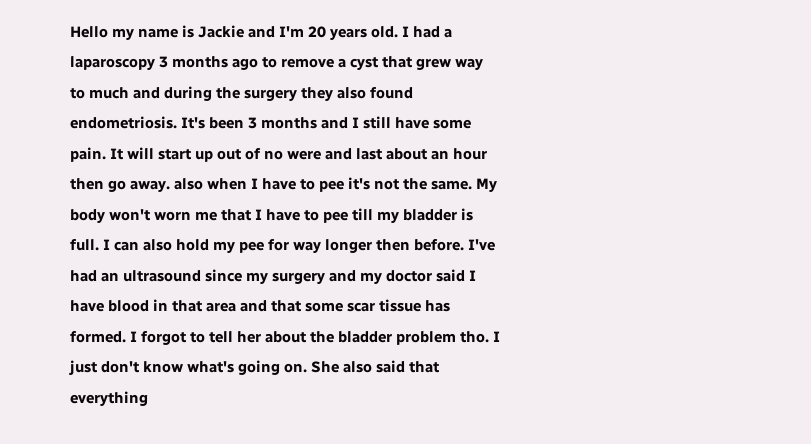Hello my name is Jackie and I'm 20 years old. I had a laparoscopy 3 months ago to remove a cyst that grew way to much and during the surgery they also found endometriosis. It's been 3 months and I still have some pain. It will start up out of no were and last about an hour then go away. also when I have to pee it's not the same. My body won't worn me that I have to pee till my bladder is full. I can also hold my pee for way longer then before. I've had an ultrasound since my surgery and my doctor said I have blood in that area and that some scar tissue has formed. I forgot to tell her about the bladder problem tho. I just don't know what's going on. She also said that everything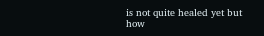is not quite healed yet but how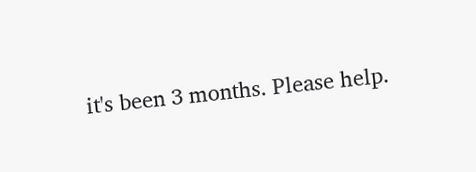it's been 3 months. Please help.